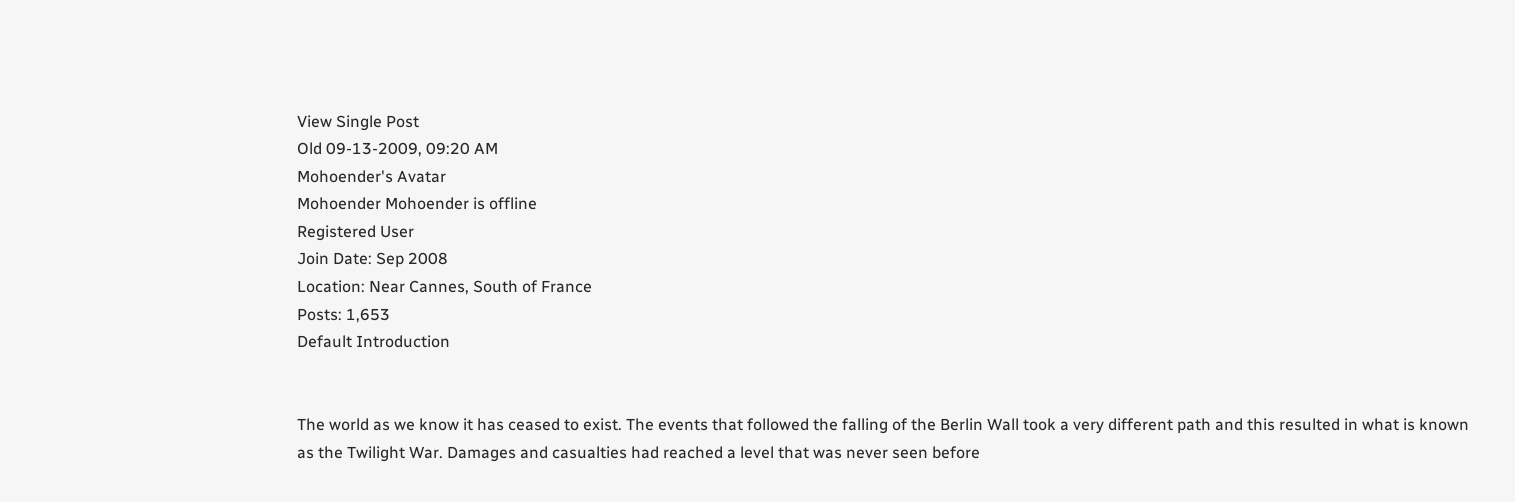View Single Post
Old 09-13-2009, 09:20 AM
Mohoender's Avatar
Mohoender Mohoender is offline
Registered User
Join Date: Sep 2008
Location: Near Cannes, South of France
Posts: 1,653
Default Introduction


The world as we know it has ceased to exist. The events that followed the falling of the Berlin Wall took a very different path and this resulted in what is known as the Twilight War. Damages and casualties had reached a level that was never seen before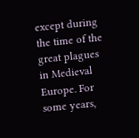except during the time of the great plagues in Medieval Europe. For some years,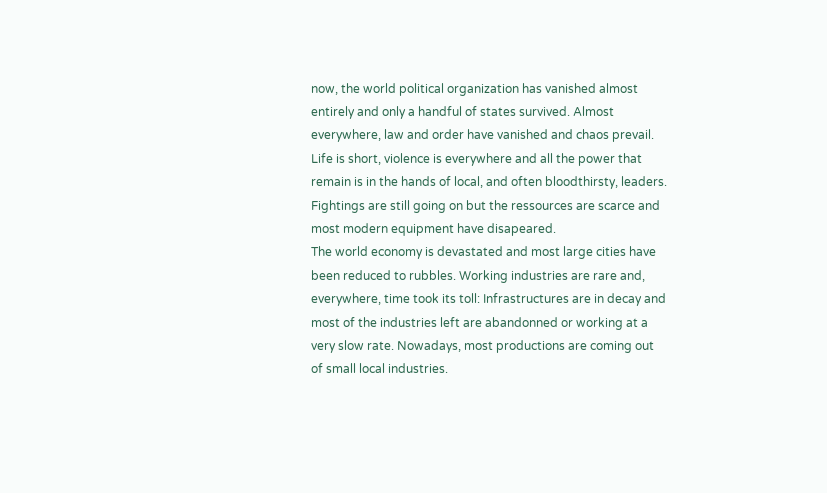now, the world political organization has vanished almost entirely and only a handful of states survived. Almost everywhere, law and order have vanished and chaos prevail. Life is short, violence is everywhere and all the power that remain is in the hands of local, and often bloodthirsty, leaders. Fightings are still going on but the ressources are scarce and most modern equipment have disapeared.
The world economy is devastated and most large cities have been reduced to rubbles. Working industries are rare and, everywhere, time took its toll: Infrastructures are in decay and most of the industries left are abandonned or working at a very slow rate. Nowadays, most productions are coming out of small local industries.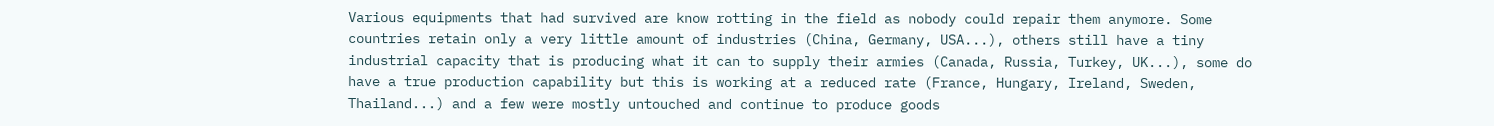Various equipments that had survived are know rotting in the field as nobody could repair them anymore. Some countries retain only a very little amount of industries (China, Germany, USA...), others still have a tiny industrial capacity that is producing what it can to supply their armies (Canada, Russia, Turkey, UK...), some do have a true production capability but this is working at a reduced rate (France, Hungary, Ireland, Sweden, Thailand...) and a few were mostly untouched and continue to produce goods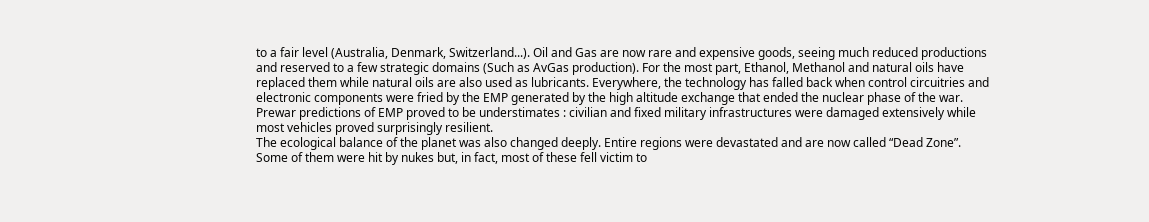to a fair level (Australia, Denmark, Switzerland...). Oil and Gas are now rare and expensive goods, seeing much reduced productions and reserved to a few strategic domains (Such as AvGas production). For the most part, Ethanol, Methanol and natural oils have replaced them while natural oils are also used as lubricants. Everywhere, the technology has falled back when control circuitries and electronic components were fried by the EMP generated by the high altitude exchange that ended the nuclear phase of the war. Prewar predictions of EMP proved to be understimates : civilian and fixed military infrastructures were damaged extensively while most vehicles proved surprisingly resilient.
The ecological balance of the planet was also changed deeply. Entire regions were devastated and are now called “Dead Zone”. Some of them were hit by nukes but, in fact, most of these fell victim to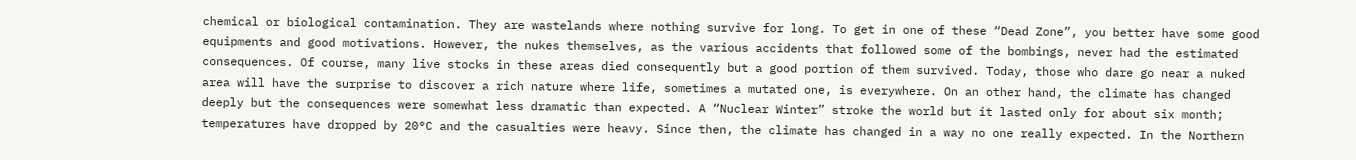chemical or biological contamination. They are wastelands where nothing survive for long. To get in one of these “Dead Zone”, you better have some good equipments and good motivations. However, the nukes themselves, as the various accidents that followed some of the bombings, never had the estimated consequences. Of course, many live stocks in these areas died consequently but a good portion of them survived. Today, those who dare go near a nuked area will have the surprise to discover a rich nature where life, sometimes a mutated one, is everywhere. On an other hand, the climate has changed deeply but the consequences were somewhat less dramatic than expected. A “Nuclear Winter” stroke the world but it lasted only for about six month; temperatures have dropped by 20°C and the casualties were heavy. Since then, the climate has changed in a way no one really expected. In the Northern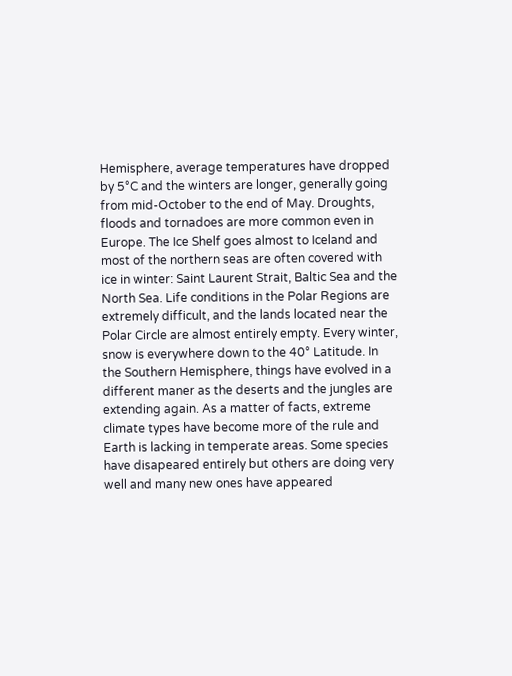Hemisphere, average temperatures have dropped by 5°C and the winters are longer, generally going from mid-October to the end of May. Droughts, floods and tornadoes are more common even in Europe. The Ice Shelf goes almost to Iceland and most of the northern seas are often covered with ice in winter: Saint Laurent Strait, Baltic Sea and the North Sea. Life conditions in the Polar Regions are extremely difficult, and the lands located near the Polar Circle are almost entirely empty. Every winter, snow is everywhere down to the 40° Latitude. In the Southern Hemisphere, things have evolved in a different maner as the deserts and the jungles are extending again. As a matter of facts, extreme climate types have become more of the rule and Earth is lacking in temperate areas. Some species have disapeared entirely but others are doing very well and many new ones have appeared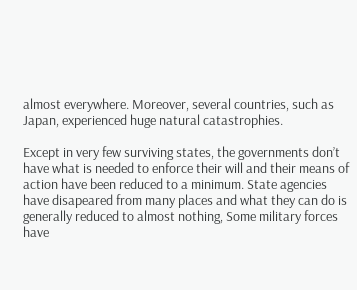almost everywhere. Moreover, several countries, such as Japan, experienced huge natural catastrophies.

Except in very few surviving states, the governments don’t have what is needed to enforce their will and their means of action have been reduced to a minimum. State agencies have disapeared from many places and what they can do is generally reduced to almost nothing, Some military forces have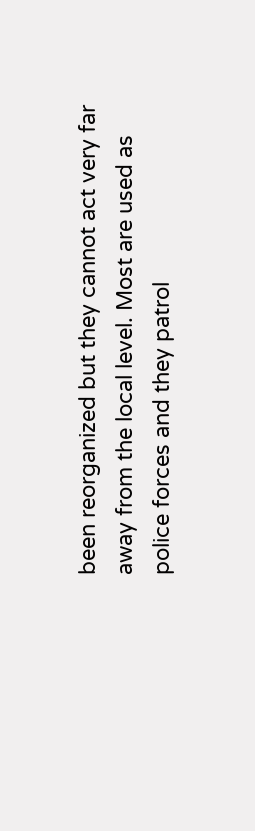been reorganized but they cannot act very far away from the local level. Most are used as police forces and they patrol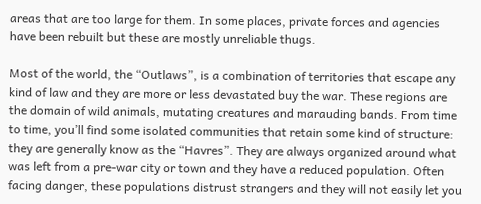areas that are too large for them. In some places, private forces and agencies have been rebuilt but these are mostly unreliable thugs.

Most of the world, the “Outlaws”, is a combination of territories that escape any kind of law and they are more or less devastated buy the war. These regions are the domain of wild animals, mutating creatures and marauding bands. From time to time, you’ll find some isolated communities that retain some kind of structure: they are generally know as the “Havres”. They are always organized around what was left from a pre-war city or town and they have a reduced population. Often facing danger, these populations distrust strangers and they will not easily let you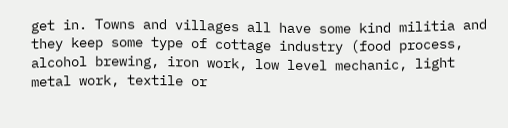get in. Towns and villages all have some kind militia and they keep some type of cottage industry (food process, alcohol brewing, iron work, low level mechanic, light metal work, textile or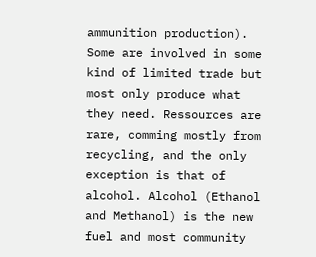ammunition production). Some are involved in some kind of limited trade but most only produce what they need. Ressources are rare, comming mostly from recycling, and the only exception is that of alcohol. Alcohol (Ethanol and Methanol) is the new fuel and most community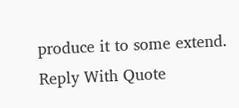produce it to some extend.
Reply With Quote